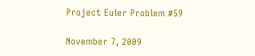Project Euler Problem #59

November 7, 2009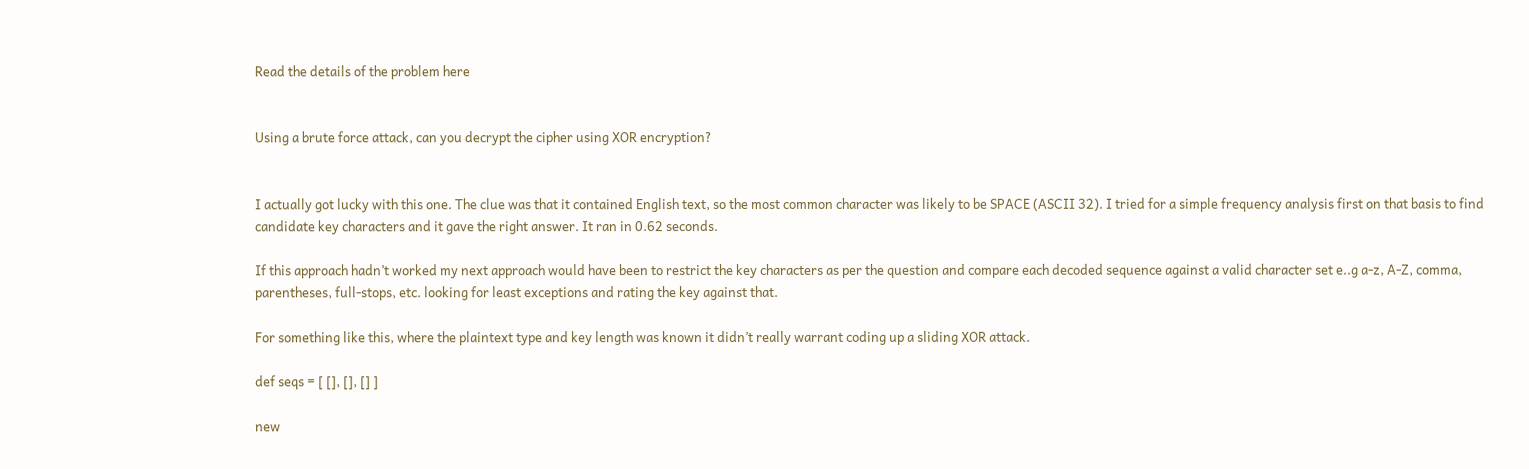Read the details of the problem here


Using a brute force attack, can you decrypt the cipher using XOR encryption?


I actually got lucky with this one. The clue was that it contained English text, so the most common character was likely to be SPACE (ASCII 32). I tried for a simple frequency analysis first on that basis to find candidate key characters and it gave the right answer. It ran in 0.62 seconds.

If this approach hadn’t worked my next approach would have been to restrict the key characters as per the question and compare each decoded sequence against a valid character set e..g a-z, A-Z, comma, parentheses, full-stops, etc. looking for least exceptions and rating the key against that.

For something like this, where the plaintext type and key length was known it didn’t really warrant coding up a sliding XOR attack.

def seqs = [ [], [], [] ]

new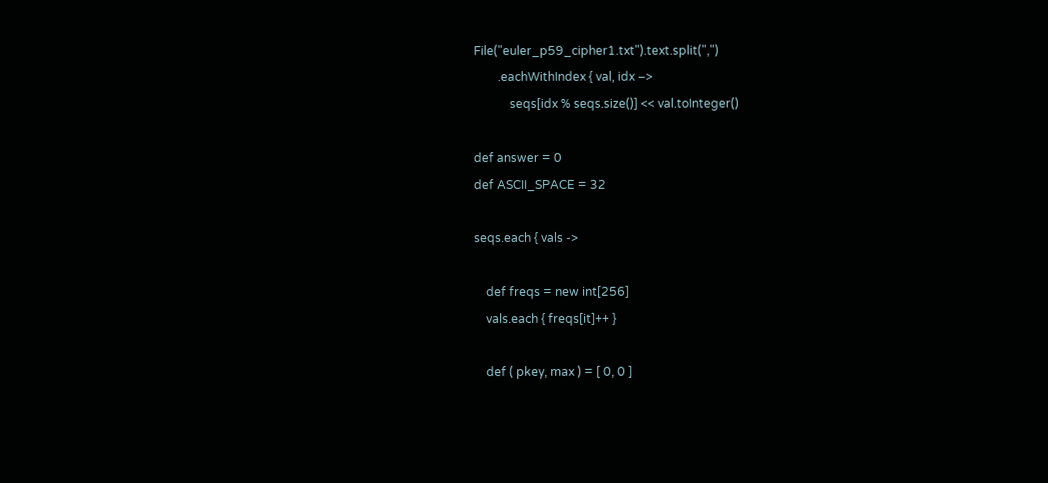File("euler_p59_cipher1.txt").text.split(",")
        .eachWithIndex { val, idx –>
            seqs[idx % seqs.size()] << val.toInteger()

def answer = 0
def ASCII_SPACE = 32

seqs.each { vals ->

    def freqs = new int[256]
    vals.each { freqs[it]++ }

    def ( pkey, max ) = [ 0, 0 ]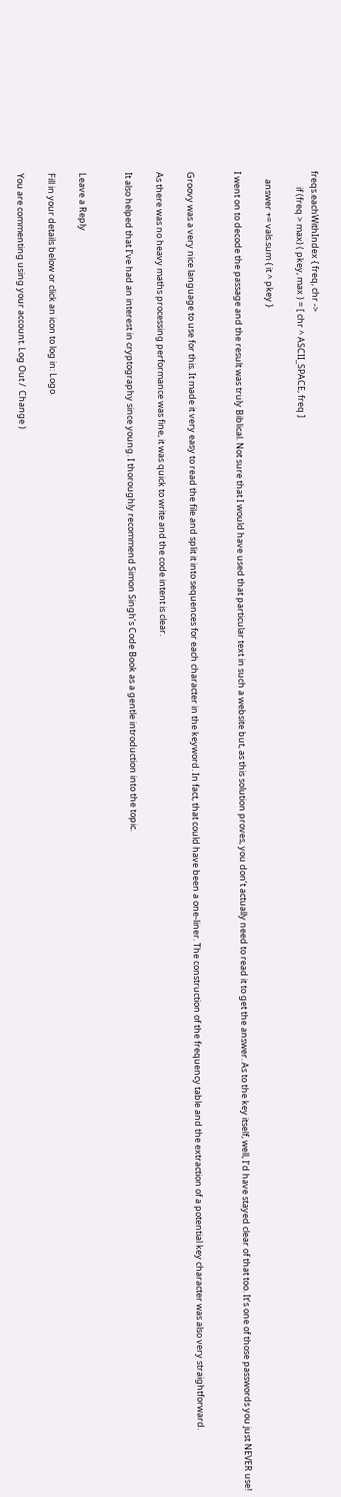freqs.eachWithIndex { freq, chr ->
        if (freq > max) ( pkey, max ) = [ chr ^ ASCII_SPACE, freq ]

    answer += vals.sum { it ^ pkey }

I went on to decode the passage and the result was truly Biblical. Not sure that I would have used that particular text in such a website but, as this solution proves, you don’t actually need to read it to get the answer. As to the key itself, well, I’d have stayed clear of that too. It’s one of those passwords you just NEVER use!


Groovy was a very nice language to use for this. It made it very easy to read the file and split it into sequences for each character in the keyword. In fact, that could have been a one-liner. The construction of the frequency table and the extraction of a potential key character was also very straightforward.

As there was no heavy maths processing performance was fine, it was quick to write and the code intent is clear.

It also helped that I’ve had an interest in cryptography since young. I thoroughly recommend Simon Singh’s Code Book as a gentle introduction into the topic.


Leave a Reply

Fill in your details below or click an icon to log in: Logo

You are commenting using your account. Log Out /  Change )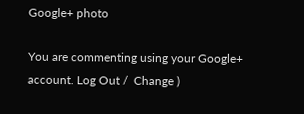Google+ photo

You are commenting using your Google+ account. Log Out /  Change )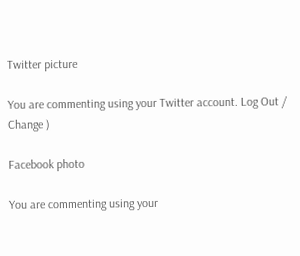Twitter picture

You are commenting using your Twitter account. Log Out /  Change )

Facebook photo

You are commenting using your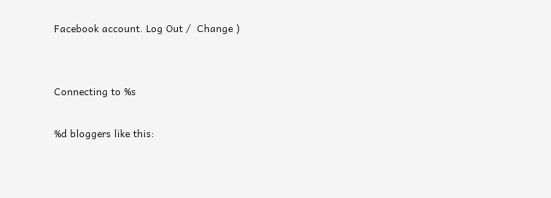Facebook account. Log Out /  Change )


Connecting to %s

%d bloggers like this: